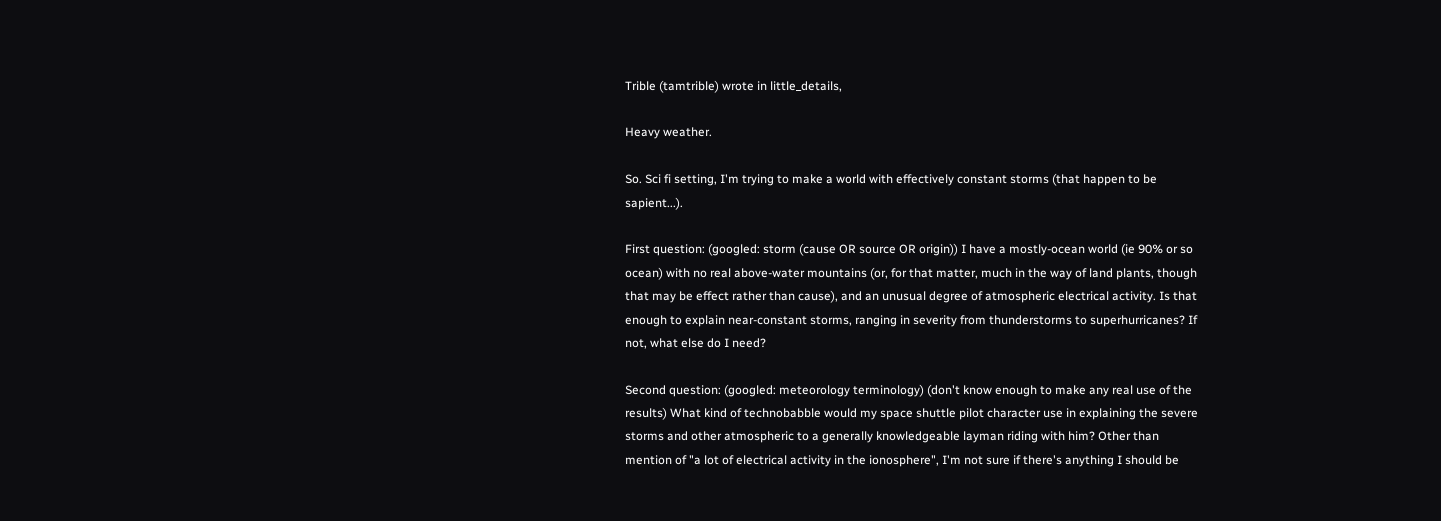Trible (tamtrible) wrote in little_details,

Heavy weather.

So. Sci fi setting, I'm trying to make a world with effectively constant storms (that happen to be sapient...).

First question: (googled: storm (cause OR source OR origin)) I have a mostly-ocean world (ie 90% or so ocean) with no real above-water mountains (or, for that matter, much in the way of land plants, though that may be effect rather than cause), and an unusual degree of atmospheric electrical activity. Is that enough to explain near-constant storms, ranging in severity from thunderstorms to superhurricanes? If not, what else do I need?

Second question: (googled: meteorology terminology) (don't know enough to make any real use of the results) What kind of technobabble would my space shuttle pilot character use in explaining the severe storms and other atmospheric to a generally knowledgeable layman riding with him? Other than mention of "a lot of electrical activity in the ionosphere", I'm not sure if there's anything I should be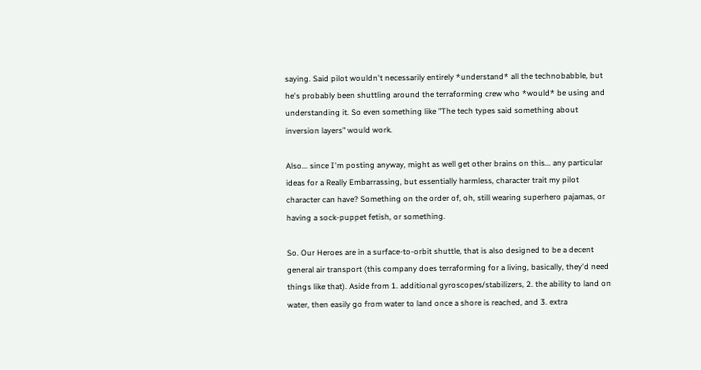saying. Said pilot wouldn't necessarily entirely *understand* all the technobabble, but he's probably been shuttling around the terraforming crew who *would* be using and understanding it. So even something like "The tech types said something about inversion layers" would work.

Also... since I'm posting anyway, might as well get other brains on this... any particular ideas for a Really Embarrassing, but essentially harmless, character trait my pilot character can have? Something on the order of, oh, still wearing superhero pajamas, or having a sock-puppet fetish, or something.

So. Our Heroes are in a surface-to-orbit shuttle, that is also designed to be a decent general air transport (this company does terraforming for a living, basically, they'd need things like that). Aside from 1. additional gyroscopes/stabilizers, 2. the ability to land on water, then easily go from water to land once a shore is reached, and 3. extra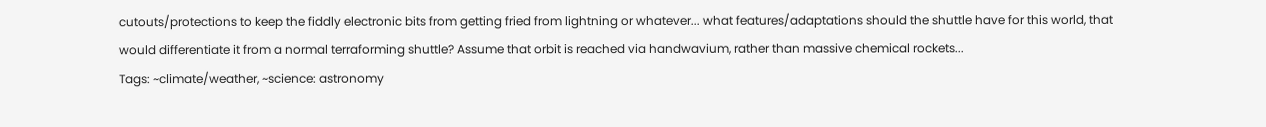cutouts/protections to keep the fiddly electronic bits from getting fried from lightning or whatever... what features/adaptations should the shuttle have for this world, that would differentiate it from a normal terraforming shuttle? Assume that orbit is reached via handwavium, rather than massive chemical rockets...
Tags: ~climate/weather, ~science: astronomy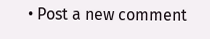• Post a new comment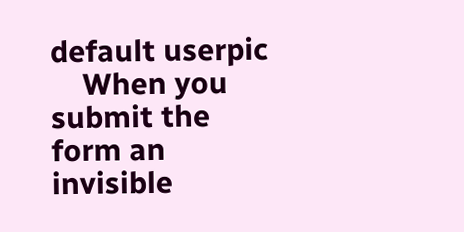default userpic
    When you submit the form an invisible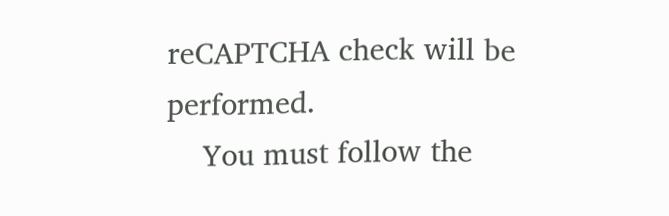reCAPTCHA check will be performed.
    You must follow the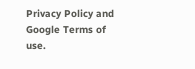Privacy Policy and Google Terms of use.